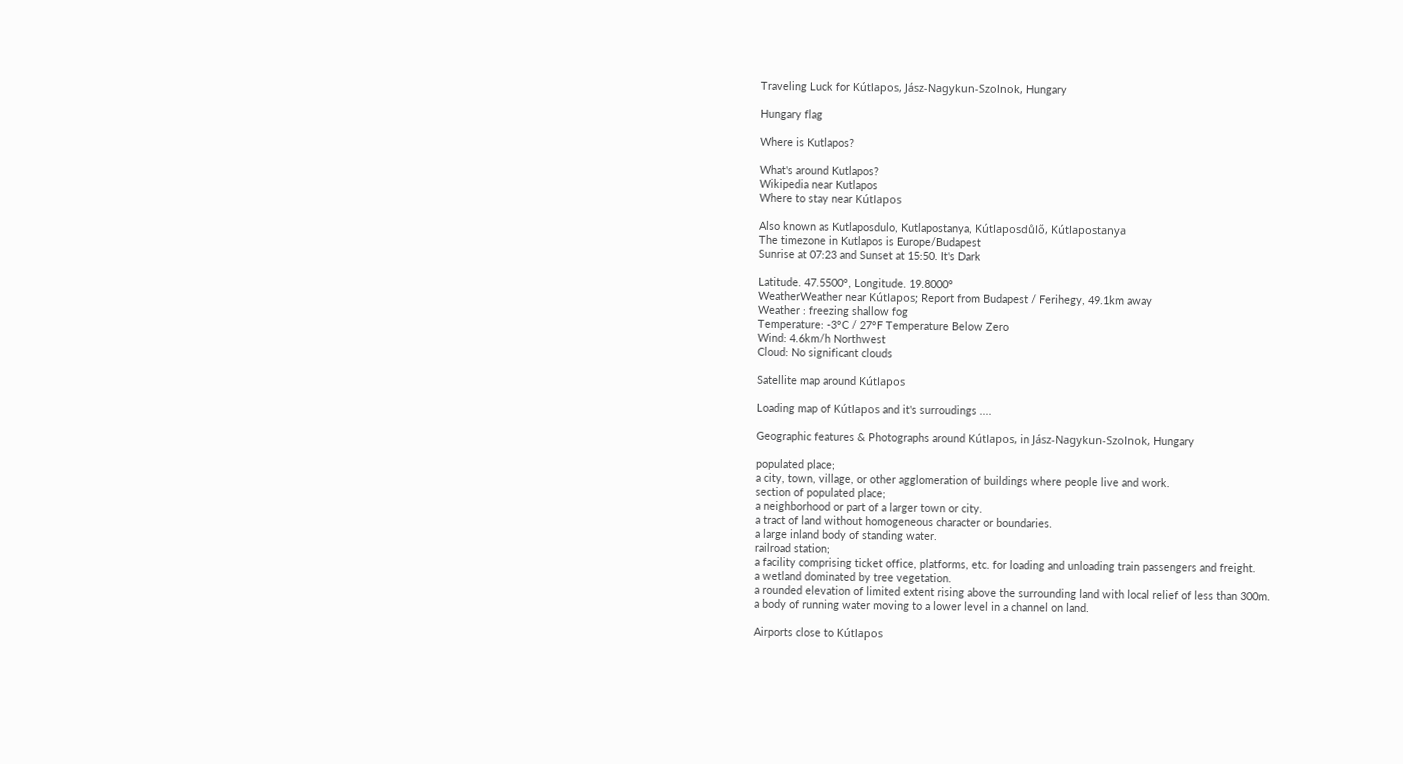Traveling Luck for Kútlapos, Jász-Nagykun-Szolnok, Hungary

Hungary flag

Where is Kutlapos?

What's around Kutlapos?
Wikipedia near Kutlapos
Where to stay near Kútlapos

Also known as Kutlaposdulo, Kutlapostanya, Kútlaposdůlő, Kútlapostanya
The timezone in Kutlapos is Europe/Budapest
Sunrise at 07:23 and Sunset at 15:50. It's Dark

Latitude. 47.5500°, Longitude. 19.8000°
WeatherWeather near Kútlapos; Report from Budapest / Ferihegy, 49.1km away
Weather : freezing shallow fog
Temperature: -3°C / 27°F Temperature Below Zero
Wind: 4.6km/h Northwest
Cloud: No significant clouds

Satellite map around Kútlapos

Loading map of Kútlapos and it's surroudings ....

Geographic features & Photographs around Kútlapos, in Jász-Nagykun-Szolnok, Hungary

populated place;
a city, town, village, or other agglomeration of buildings where people live and work.
section of populated place;
a neighborhood or part of a larger town or city.
a tract of land without homogeneous character or boundaries.
a large inland body of standing water.
railroad station;
a facility comprising ticket office, platforms, etc. for loading and unloading train passengers and freight.
a wetland dominated by tree vegetation.
a rounded elevation of limited extent rising above the surrounding land with local relief of less than 300m.
a body of running water moving to a lower level in a channel on land.

Airports close to Kútlapos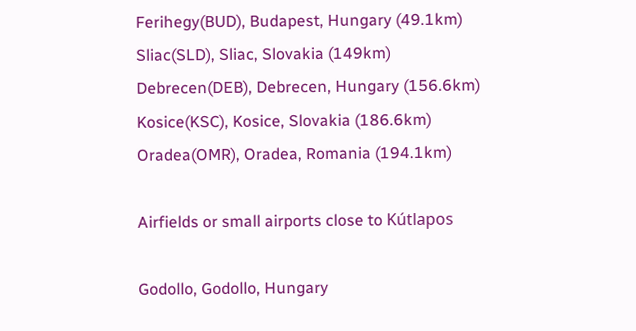Ferihegy(BUD), Budapest, Hungary (49.1km)
Sliac(SLD), Sliac, Slovakia (149km)
Debrecen(DEB), Debrecen, Hungary (156.6km)
Kosice(KSC), Kosice, Slovakia (186.6km)
Oradea(OMR), Oradea, Romania (194.1km)

Airfields or small airports close to Kútlapos

Godollo, Godollo, Hungary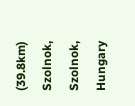(39.8km)
Szolnok, Szolnok, Hungary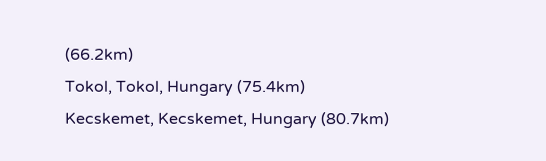(66.2km)
Tokol, Tokol, Hungary (75.4km)
Kecskemet, Kecskemet, Hungary (80.7km)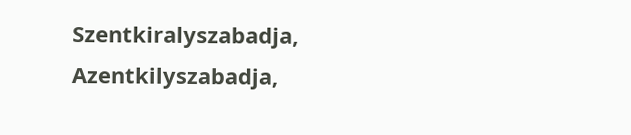Szentkiralyszabadja, Azentkilyszabadja,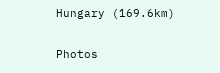Hungary (169.6km)

Photos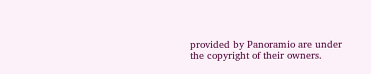provided by Panoramio are under the copyright of their owners.